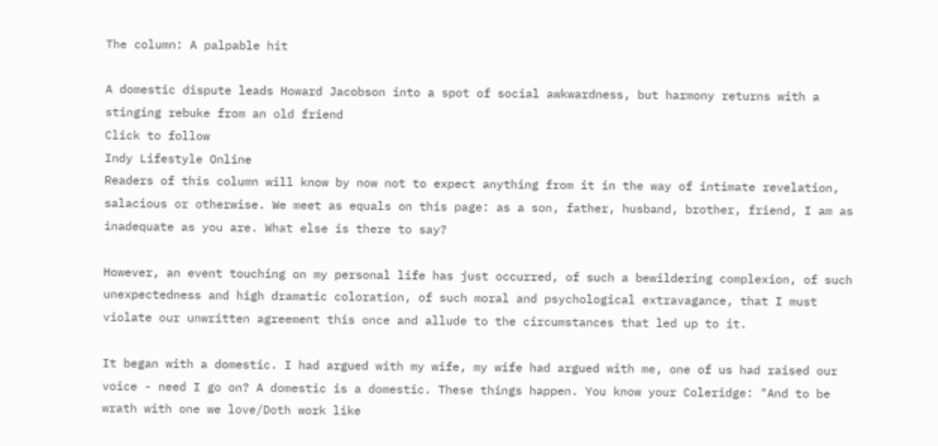The column: A palpable hit

A domestic dispute leads Howard Jacobson into a spot of social awkwardness, but harmony returns with a stinging rebuke from an old friend
Click to follow
Indy Lifestyle Online
Readers of this column will know by now not to expect anything from it in the way of intimate revelation, salacious or otherwise. We meet as equals on this page: as a son, father, husband, brother, friend, I am as inadequate as you are. What else is there to say?

However, an event touching on my personal life has just occurred, of such a bewildering complexion, of such unexpectedness and high dramatic coloration, of such moral and psychological extravagance, that I must violate our unwritten agreement this once and allude to the circumstances that led up to it.

It began with a domestic. I had argued with my wife, my wife had argued with me, one of us had raised our voice - need I go on? A domestic is a domestic. These things happen. You know your Coleridge: "And to be wrath with one we love/Doth work like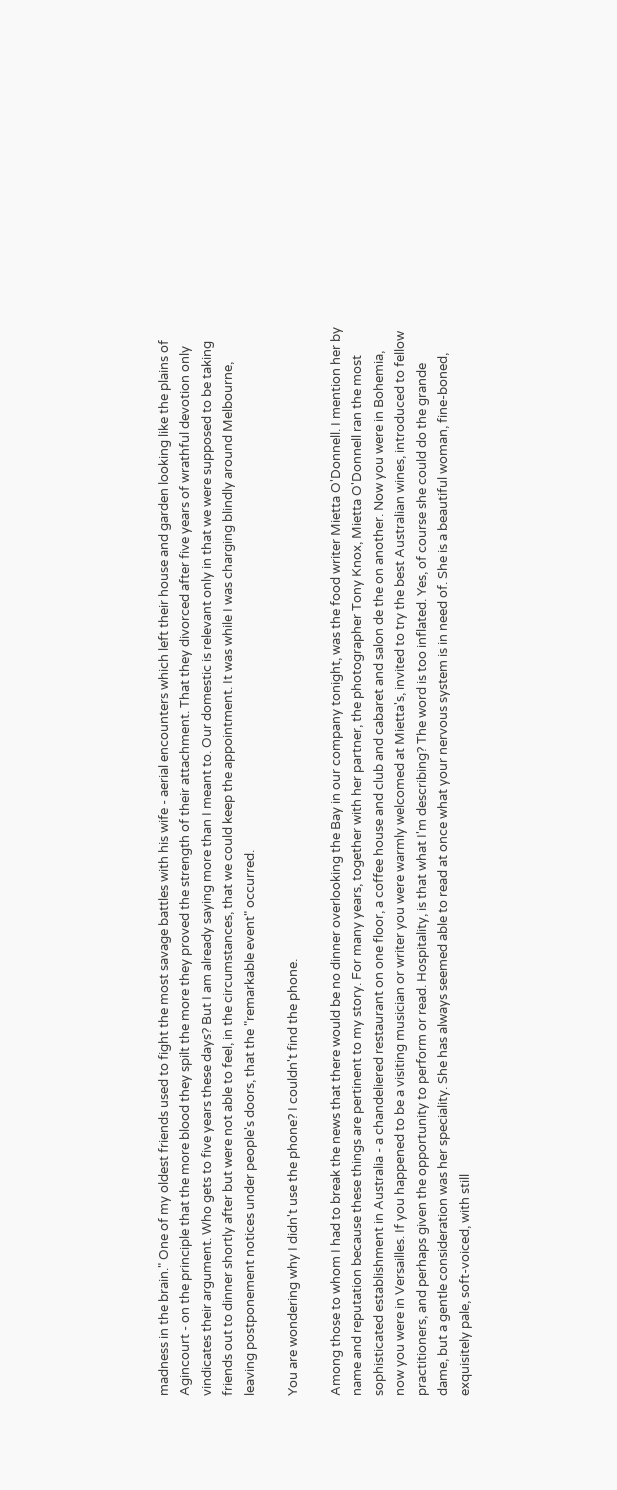madness in the brain." One of my oldest friends used to fight the most savage battles with his wife - aerial encounters which left their house and garden looking like the plains of Agincourt - on the principle that the more blood they spilt the more they proved the strength of their attachment. That they divorced after five years of wrathful devotion only vindicates their argument. Who gets to five years these days? But I am already saying more than I meant to. Our domestic is relevant only in that we were supposed to be taking friends out to dinner shortly after but were not able to feel, in the circumstances, that we could keep the appointment. It was while I was charging blindly around Melbourne, leaving postponement notices under people's doors, that the "remarkable event" occurred.

You are wondering why I didn't use the phone? I couldn't find the phone.

Among those to whom I had to break the news that there would be no dinner overlooking the Bay in our company tonight, was the food writer Mietta O'Donnell. I mention her by name and reputation because these things are pertinent to my story. For many years, together with her partner, the photographer Tony Knox, Mietta O'Donnell ran the most sophisticated establishment in Australia - a chandeliered restaurant on one floor, a coffee house and club and cabaret and salon de the on another. Now you were in Bohemia, now you were in Versailles. If you happened to be a visiting musician or writer you were warmly welcomed at Mietta's, invited to try the best Australian wines, introduced to fellow practitioners, and perhaps given the opportunity to perform or read. Hospitality, is that what I'm describing? The word is too inflated. Yes, of course she could do the grande dame, but a gentle consideration was her speciality. She has always seemed able to read at once what your nervous system is in need of. She is a beautiful woman, fine-boned, exquisitely pale, soft-voiced, with still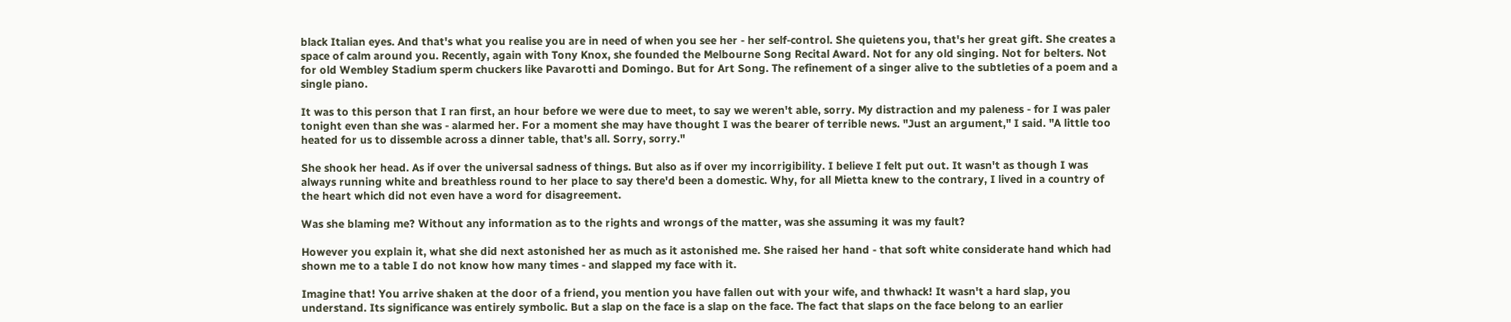black Italian eyes. And that's what you realise you are in need of when you see her - her self-control. She quietens you, that's her great gift. She creates a space of calm around you. Recently, again with Tony Knox, she founded the Melbourne Song Recital Award. Not for any old singing. Not for belters. Not for old Wembley Stadium sperm chuckers like Pavarotti and Domingo. But for Art Song. The refinement of a singer alive to the subtleties of a poem and a single piano.

It was to this person that I ran first, an hour before we were due to meet, to say we weren't able, sorry. My distraction and my paleness - for I was paler tonight even than she was - alarmed her. For a moment she may have thought I was the bearer of terrible news. "Just an argument," I said. "A little too heated for us to dissemble across a dinner table, that's all. Sorry, sorry."

She shook her head. As if over the universal sadness of things. But also as if over my incorrigibility. I believe I felt put out. It wasn't as though I was always running white and breathless round to her place to say there'd been a domestic. Why, for all Mietta knew to the contrary, I lived in a country of the heart which did not even have a word for disagreement.

Was she blaming me? Without any information as to the rights and wrongs of the matter, was she assuming it was my fault?

However you explain it, what she did next astonished her as much as it astonished me. She raised her hand - that soft white considerate hand which had shown me to a table I do not know how many times - and slapped my face with it.

Imagine that! You arrive shaken at the door of a friend, you mention you have fallen out with your wife, and thwhack! It wasn't a hard slap, you understand. Its significance was entirely symbolic. But a slap on the face is a slap on the face. The fact that slaps on the face belong to an earlier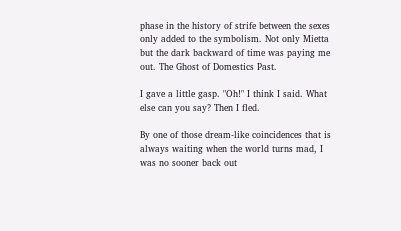phase in the history of strife between the sexes only added to the symbolism. Not only Mietta but the dark backward of time was paying me out. The Ghost of Domestics Past.

I gave a little gasp. "Oh!" I think I said. What else can you say? Then I fled.

By one of those dream-like coincidences that is always waiting when the world turns mad, I was no sooner back out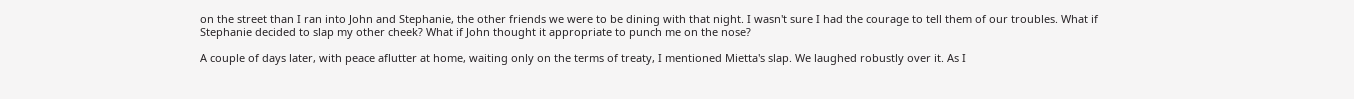on the street than I ran into John and Stephanie, the other friends we were to be dining with that night. I wasn't sure I had the courage to tell them of our troubles. What if Stephanie decided to slap my other cheek? What if John thought it appropriate to punch me on the nose?

A couple of days later, with peace aflutter at home, waiting only on the terms of treaty, I mentioned Mietta's slap. We laughed robustly over it. As I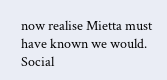now realise Mietta must have known we would. Social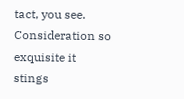tact, you see. Consideration so exquisite it stings